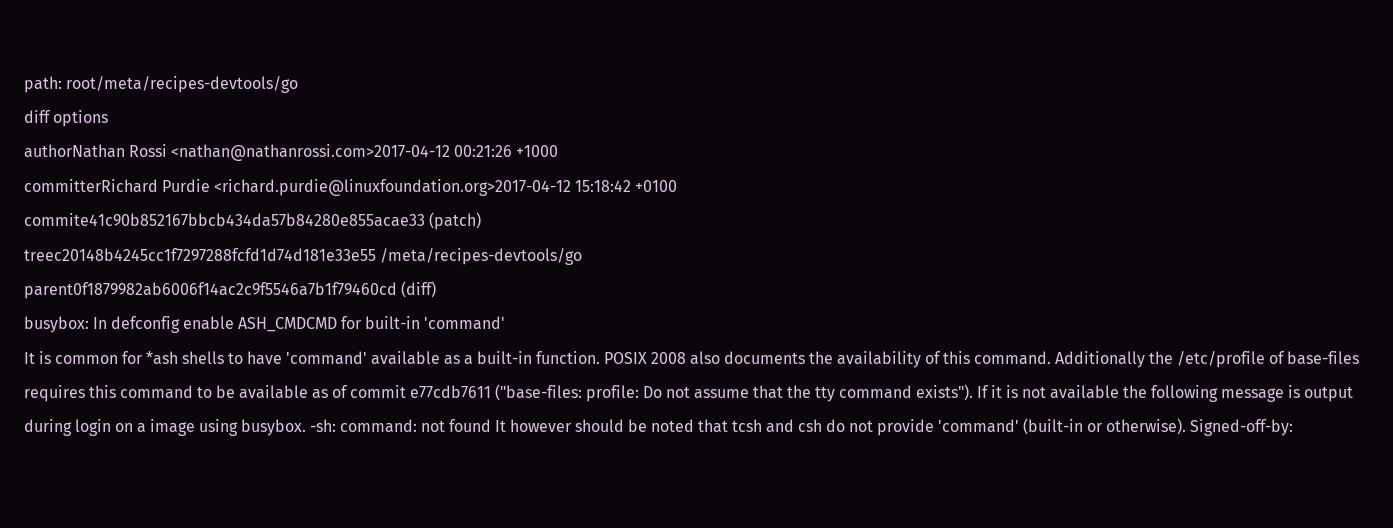path: root/meta/recipes-devtools/go
diff options
authorNathan Rossi <nathan@nathanrossi.com>2017-04-12 00:21:26 +1000
committerRichard Purdie <richard.purdie@linuxfoundation.org>2017-04-12 15:18:42 +0100
commite41c90b852167bbcb434da57b84280e855acae33 (patch)
treec20148b4245cc1f7297288fcfd1d74d181e33e55 /meta/recipes-devtools/go
parent0f1879982ab6006f14ac2c9f5546a7b1f79460cd (diff)
busybox: In defconfig enable ASH_CMDCMD for built-in 'command'
It is common for *ash shells to have 'command' available as a built-in function. POSIX 2008 also documents the availability of this command. Additionally the /etc/profile of base-files requires this command to be available as of commit e77cdb7611 ("base-files: profile: Do not assume that the tty command exists"). If it is not available the following message is output during login on a image using busybox. -sh: command: not found It however should be noted that tcsh and csh do not provide 'command' (built-in or otherwise). Signed-off-by: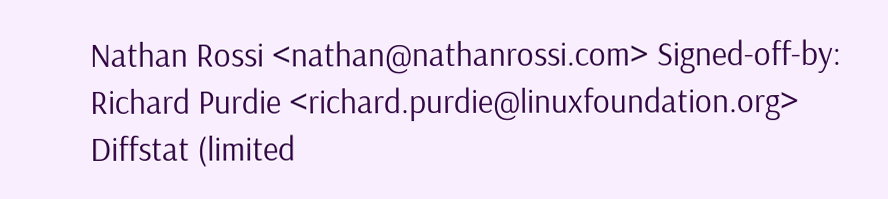Nathan Rossi <nathan@nathanrossi.com> Signed-off-by: Richard Purdie <richard.purdie@linuxfoundation.org>
Diffstat (limited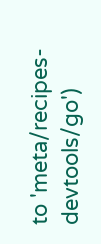to 'meta/recipes-devtools/go')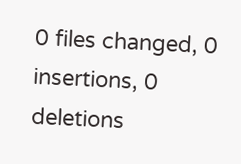0 files changed, 0 insertions, 0 deletions